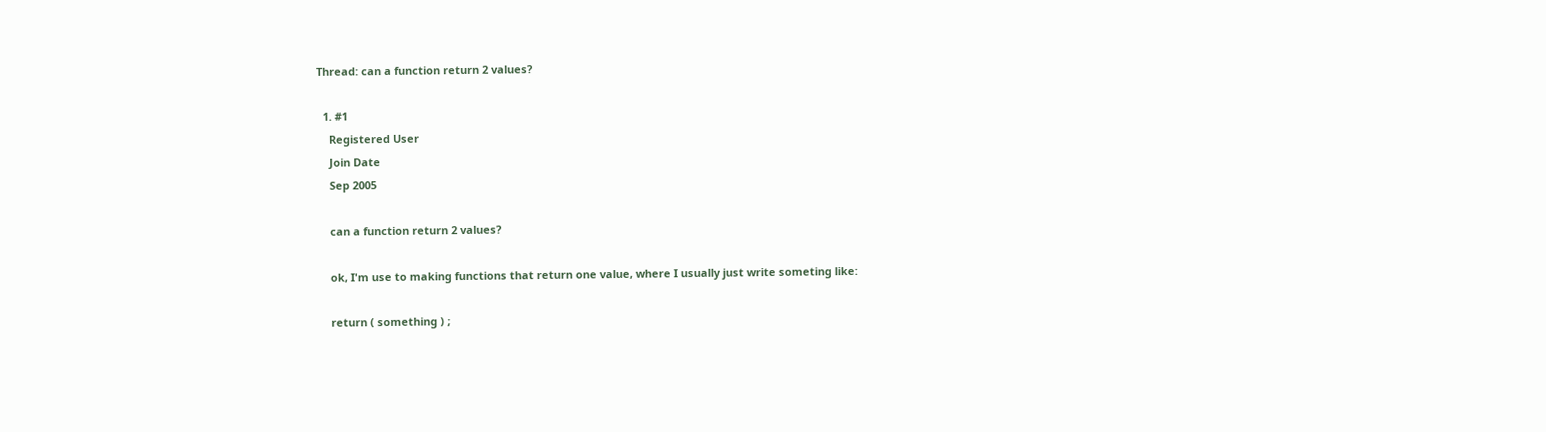Thread: can a function return 2 values?

  1. #1
    Registered User
    Join Date
    Sep 2005

    can a function return 2 values?

    ok, I'm use to making functions that return one value, where I usually just write someting like:

    return ( something ) ;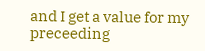and I get a value for my preceeding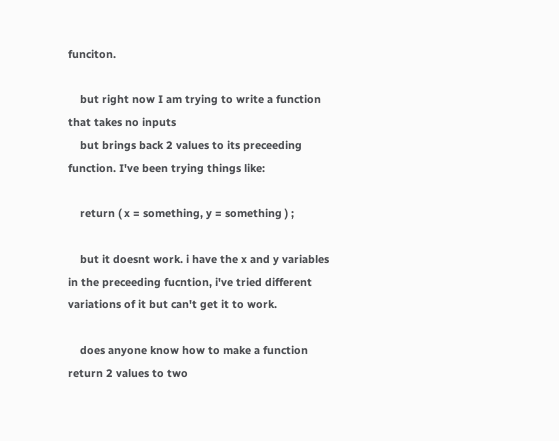funciton.

    but right now I am trying to write a function that takes no inputs
    but brings back 2 values to its preceeding function. I've been trying things like:

    return ( x = something, y = something ) ;

    but it doesnt work. i have the x and y variables in the preceeding fucntion, i've tried different variations of it but can't get it to work.

    does anyone know how to make a function return 2 values to two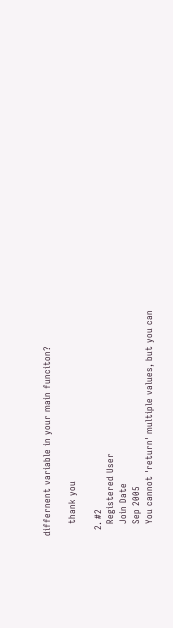differnent variable in your main funciton?

    thank you

  2. #2
    Registered User
    Join Date
    Sep 2005
    You cannot 'return' multiple values, but you can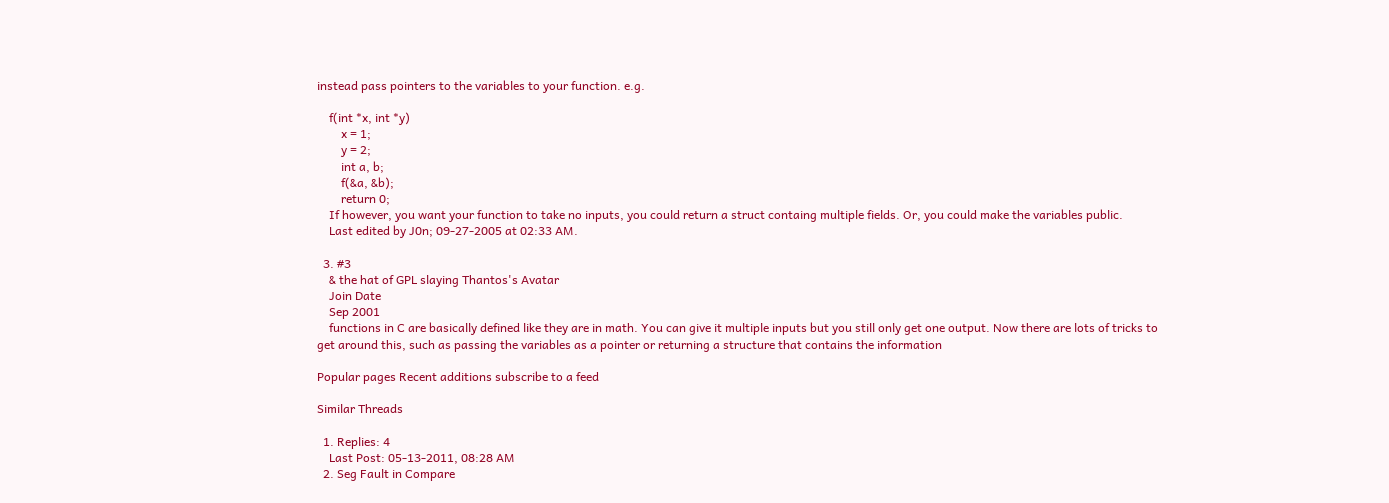instead pass pointers to the variables to your function. e.g.

    f(int *x, int *y)
        x = 1;
        y = 2;
        int a, b;
        f(&a, &b);
        return 0;
    If however, you want your function to take no inputs, you could return a struct containg multiple fields. Or, you could make the variables public.
    Last edited by J0n; 09-27-2005 at 02:33 AM.

  3. #3
    & the hat of GPL slaying Thantos's Avatar
    Join Date
    Sep 2001
    functions in C are basically defined like they are in math. You can give it multiple inputs but you still only get one output. Now there are lots of tricks to get around this, such as passing the variables as a pointer or returning a structure that contains the information

Popular pages Recent additions subscribe to a feed

Similar Threads

  1. Replies: 4
    Last Post: 05-13-2011, 08:28 AM
  2. Seg Fault in Compare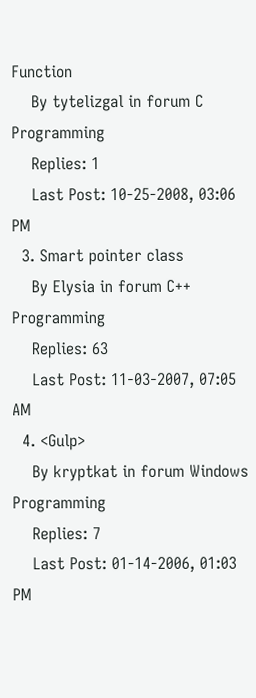Function
    By tytelizgal in forum C Programming
    Replies: 1
    Last Post: 10-25-2008, 03:06 PM
  3. Smart pointer class
    By Elysia in forum C++ Programming
    Replies: 63
    Last Post: 11-03-2007, 07:05 AM
  4. <Gulp>
    By kryptkat in forum Windows Programming
    Replies: 7
    Last Post: 01-14-2006, 01:03 PM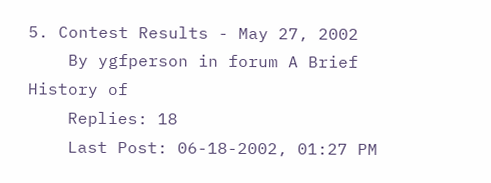5. Contest Results - May 27, 2002
    By ygfperson in forum A Brief History of
    Replies: 18
    Last Post: 06-18-2002, 01:27 PM